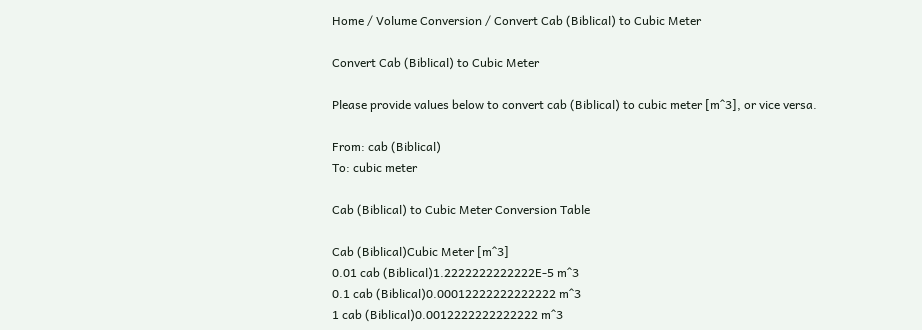Home / Volume Conversion / Convert Cab (Biblical) to Cubic Meter

Convert Cab (Biblical) to Cubic Meter

Please provide values below to convert cab (Biblical) to cubic meter [m^3], or vice versa.

From: cab (Biblical)
To: cubic meter

Cab (Biblical) to Cubic Meter Conversion Table

Cab (Biblical)Cubic Meter [m^3]
0.01 cab (Biblical)1.2222222222222E-5 m^3
0.1 cab (Biblical)0.00012222222222222 m^3
1 cab (Biblical)0.0012222222222222 m^3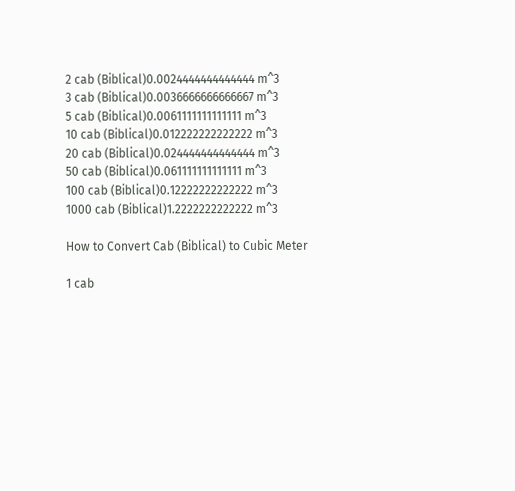2 cab (Biblical)0.0024444444444444 m^3
3 cab (Biblical)0.0036666666666667 m^3
5 cab (Biblical)0.0061111111111111 m^3
10 cab (Biblical)0.012222222222222 m^3
20 cab (Biblical)0.024444444444444 m^3
50 cab (Biblical)0.061111111111111 m^3
100 cab (Biblical)0.12222222222222 m^3
1000 cab (Biblical)1.2222222222222 m^3

How to Convert Cab (Biblical) to Cubic Meter

1 cab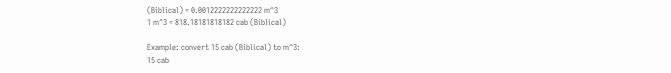(Biblical) = 0.0012222222222222 m^3
1 m^3 = 818.18181818182 cab (Biblical)

Example: convert 15 cab (Biblical) to m^3:
15 cab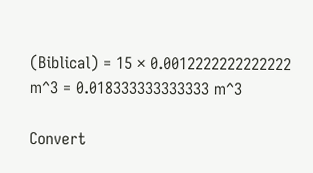(Biblical) = 15 × 0.0012222222222222 m^3 = 0.018333333333333 m^3

Convert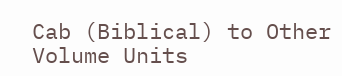Cab (Biblical) to Other Volume Units